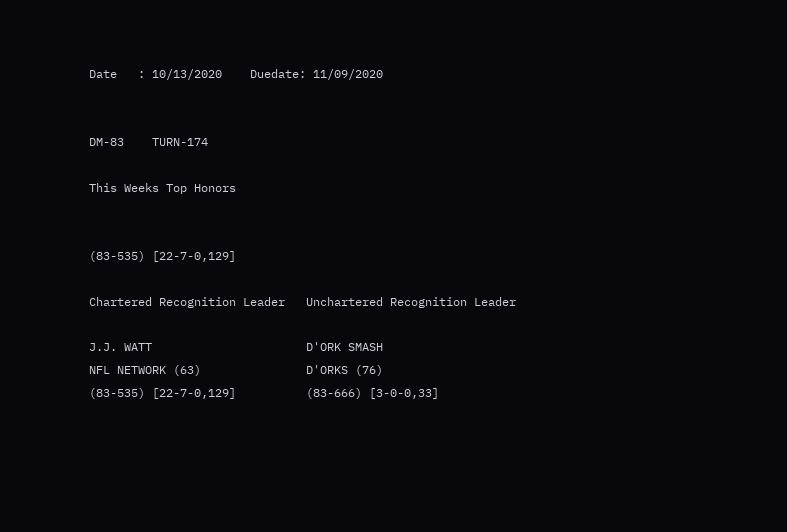Date   : 10/13/2020    Duedate: 11/09/2020


DM-83    TURN-174

This Weeks Top Honors


(83-535) [22-7-0,129]

Chartered Recognition Leader   Unchartered Recognition Leader

J.J. WATT                      D'ORK SMASH
NFL NETWORK (63)               D'ORKS (76)
(83-535) [22-7-0,129]          (83-666) [3-0-0,33]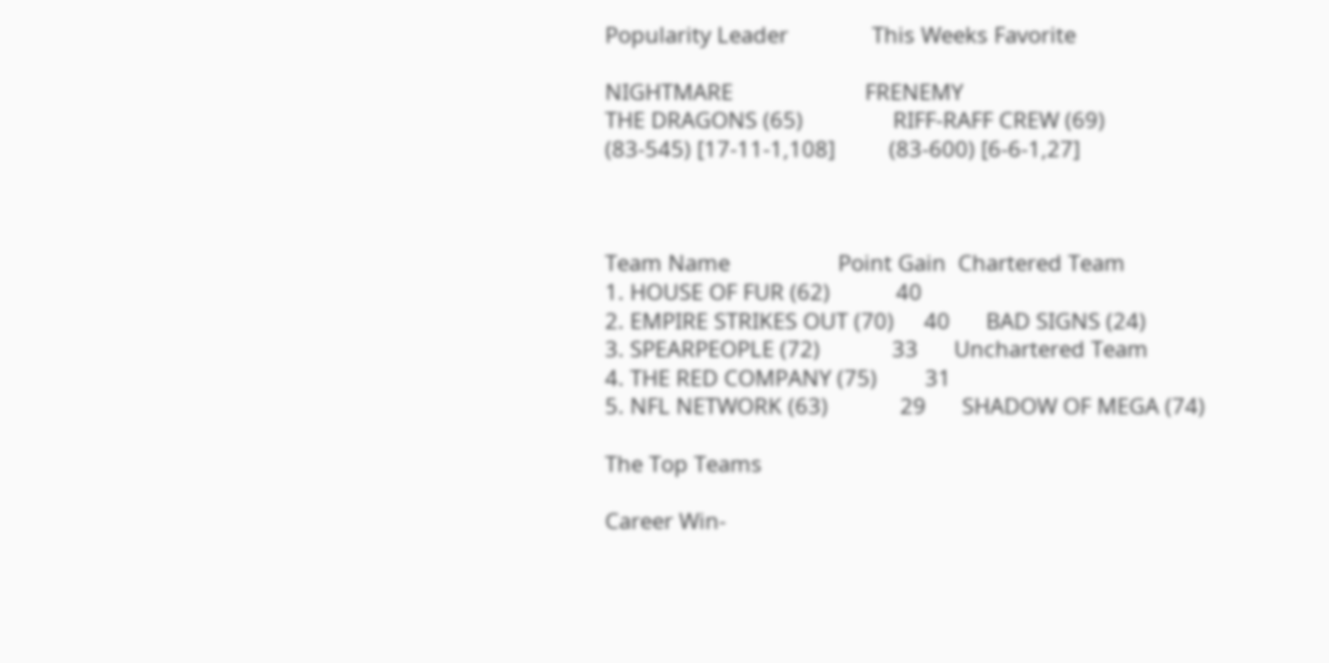Popularity Leader              This Weeks Favorite

NIGHTMARE                      FRENEMY
THE DRAGONS (65)               RIFF-RAFF CREW (69)
(83-545) [17-11-1,108]         (83-600) [6-6-1,27]



Team Name                  Point Gain  Chartered Team
1. HOUSE OF FUR (62)           40
2. EMPIRE STRIKES OUT (70)     40      BAD SIGNS (24)
3. SPEARPEOPLE (72)            33      Unchartered Team
4. THE RED COMPANY (75)        31
5. NFL NETWORK (63)            29      SHADOW OF MEGA (74)

The Top Teams

Career Win-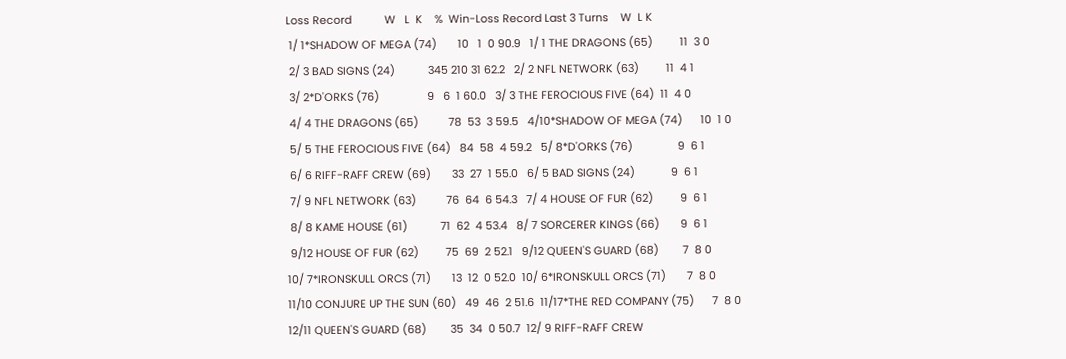Loss Record           W   L  K    %  Win-Loss Record Last 3 Turns    W  L K
 1/ 1*SHADOW OF MEGA (74)       10   1  0 90.9   1/ 1 THE DRAGONS (65)         11  3 0
 2/ 3 BAD SIGNS (24)           345 210 31 62.2   2/ 2 NFL NETWORK (63)         11  4 1
 3/ 2*D'ORKS (76)                9   6  1 60.0   3/ 3 THE FEROCIOUS FIVE (64)  11  4 0
 4/ 4 THE DRAGONS (65)          78  53  3 59.5   4/10*SHADOW OF MEGA (74)      10  1 0
 5/ 5 THE FEROCIOUS FIVE (64)   84  58  4 59.2   5/ 8*D'ORKS (76)               9  6 1
 6/ 6 RIFF-RAFF CREW (69)       33  27  1 55.0   6/ 5 BAD SIGNS (24)            9  6 1
 7/ 9 NFL NETWORK (63)          76  64  6 54.3   7/ 4 HOUSE OF FUR (62)         9  6 1
 8/ 8 KAME HOUSE (61)           71  62  4 53.4   8/ 7 SORCERER KINGS (66)       9  6 1
 9/12 HOUSE OF FUR (62)         75  69  2 52.1   9/12 QUEEN'S GUARD (68)        7  8 0
10/ 7*IRONSKULL ORCS (71)       13  12  0 52.0  10/ 6*IRONSKULL ORCS (71)       7  8 0
11/10 CONJURE UP THE SUN (60)   49  46  2 51.6  11/17*THE RED COMPANY (75)      7  8 0
12/11 QUEEN'S GUARD (68)        35  34  0 50.7  12/ 9 RIFF-RAFF CREW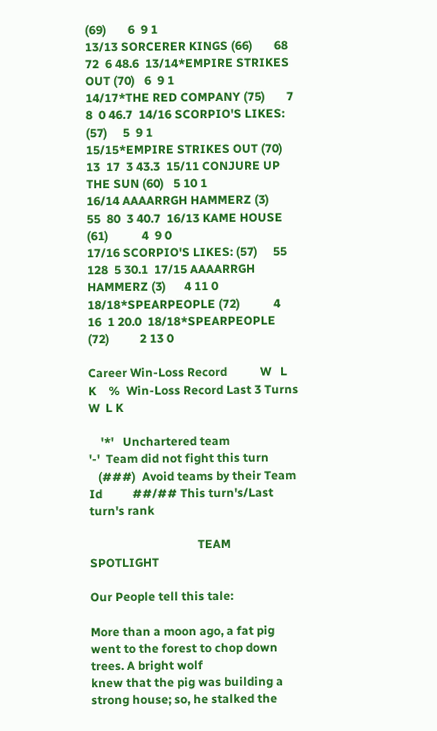(69)       6  9 1
13/13 SORCERER KINGS (66)       68  72  6 48.6  13/14*EMPIRE STRIKES OUT (70)   6  9 1
14/17*THE RED COMPANY (75)       7   8  0 46.7  14/16 SCORPIO'S LIKES: (57)     5  9 1
15/15*EMPIRE STRIKES OUT (70)   13  17  3 43.3  15/11 CONJURE UP THE SUN (60)   5 10 1
16/14 AAAARRGH HAMMERZ (3)      55  80  3 40.7  16/13 KAME HOUSE (61)           4  9 0
17/16 SCORPIO'S LIKES: (57)     55 128  5 30.1  17/15 AAAARRGH HAMMERZ (3)      4 11 0
18/18*SPEARPEOPLE (72)           4  16  1 20.0  18/18*SPEARPEOPLE (72)          2 13 0

Career Win-Loss Record           W   L  K    %  Win-Loss Record Last 3 Turns    W  L K

    '*'   Unchartered team                       '-'  Team did not fight this turn
   (###)  Avoid teams by their Team Id          ##/## This turn's/Last turn's rank

                                    TEAM SPOTLIGHT

Our People tell this tale:

More than a moon ago, a fat pig went to the forest to chop down trees. A bright wolf
knew that the pig was building a strong house; so, he stalked the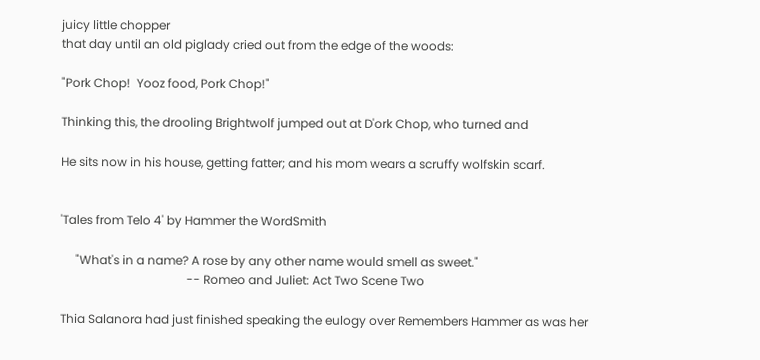juicy little chopper
that day until an old piglady cried out from the edge of the woods:

"Pork Chop!  Yooz food, Pork Chop!"

Thinking this, the drooling Brightwolf jumped out at D'ork Chop, who turned and

He sits now in his house, getting fatter; and his mom wears a scruffy wolfskin scarf.


'Tales from Telo 4' by Hammer the WordSmith

     "What's in a name? A rose by any other name would smell as sweet."
                                          -- Romeo and Juliet: Act Two Scene Two

Thia Salanora had just finished speaking the eulogy over Remembers Hammer as was her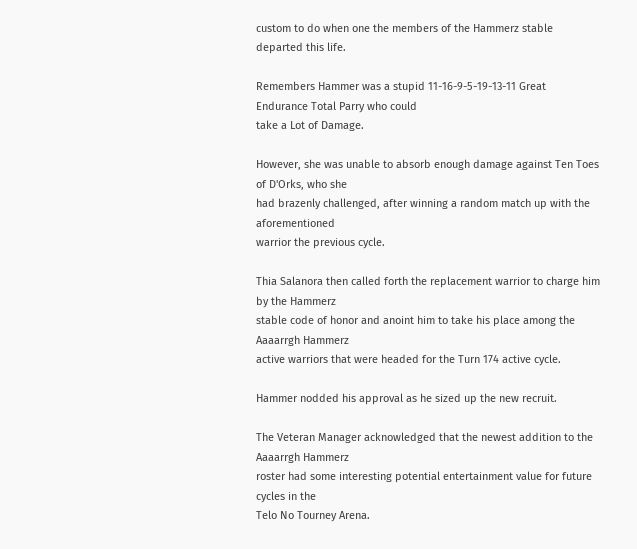custom to do when one the members of the Hammerz stable departed this life.

Remembers Hammer was a stupid 11-16-9-5-19-13-11 Great Endurance Total Parry who could
take a Lot of Damage.

However, she was unable to absorb enough damage against Ten Toes of D'Orks, who she
had brazenly challenged, after winning a random match up with the aforementioned
warrior the previous cycle.

Thia Salanora then called forth the replacement warrior to charge him by the Hammerz
stable code of honor and anoint him to take his place among the Aaaarrgh Hammerz
active warriors that were headed for the Turn 174 active cycle.

Hammer nodded his approval as he sized up the new recruit.

The Veteran Manager acknowledged that the newest addition to the Aaaarrgh Hammerz
roster had some interesting potential entertainment value for future cycles in the
Telo No Tourney Arena.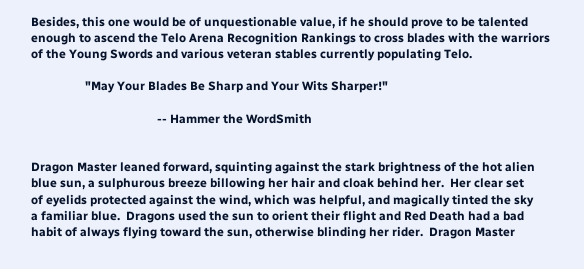Besides, this one would be of unquestionable value, if he should prove to be talented
enough to ascend the Telo Arena Recognition Rankings to cross blades with the warriors
of the Young Swords and various veteran stables currently populating Telo.

                  "May Your Blades Be Sharp and Your Wits Sharper!"

                                          -- Hammer the WordSmith


Dragon Master leaned forward, squinting against the stark brightness of the hot alien
blue sun, a sulphurous breeze billowing her hair and cloak behind her.  Her clear set
of eyelids protected against the wind, which was helpful, and magically tinted the sky
a familiar blue.  Dragons used the sun to orient their flight and Red Death had a bad
habit of always flying toward the sun, otherwise blinding her rider.  Dragon Master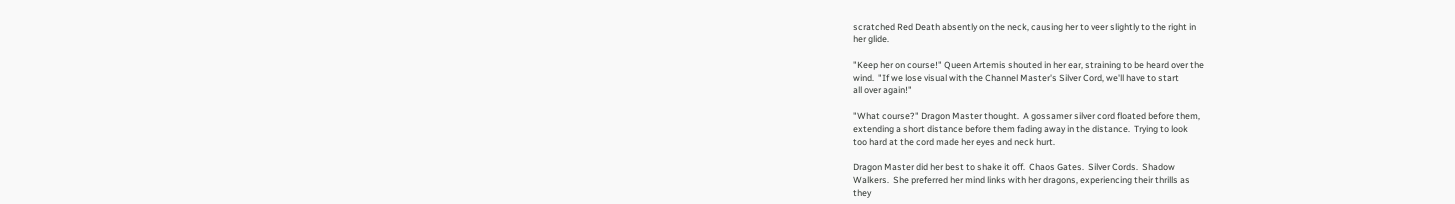scratched Red Death absently on the neck, causing her to veer slightly to the right in
her glide.

"Keep her on course!" Queen Artemis shouted in her ear, straining to be heard over the
wind.  "If we lose visual with the Channel Master's Silver Cord, we'll have to start
all over again!"

"What course?" Dragon Master thought.  A gossamer silver cord floated before them,
extending a short distance before them fading away in the distance.  Trying to look
too hard at the cord made her eyes and neck hurt.

Dragon Master did her best to shake it off.  Chaos Gates.  Silver Cords.  Shadow
Walkers.  She preferred her mind links with her dragons, experiencing their thrills as
they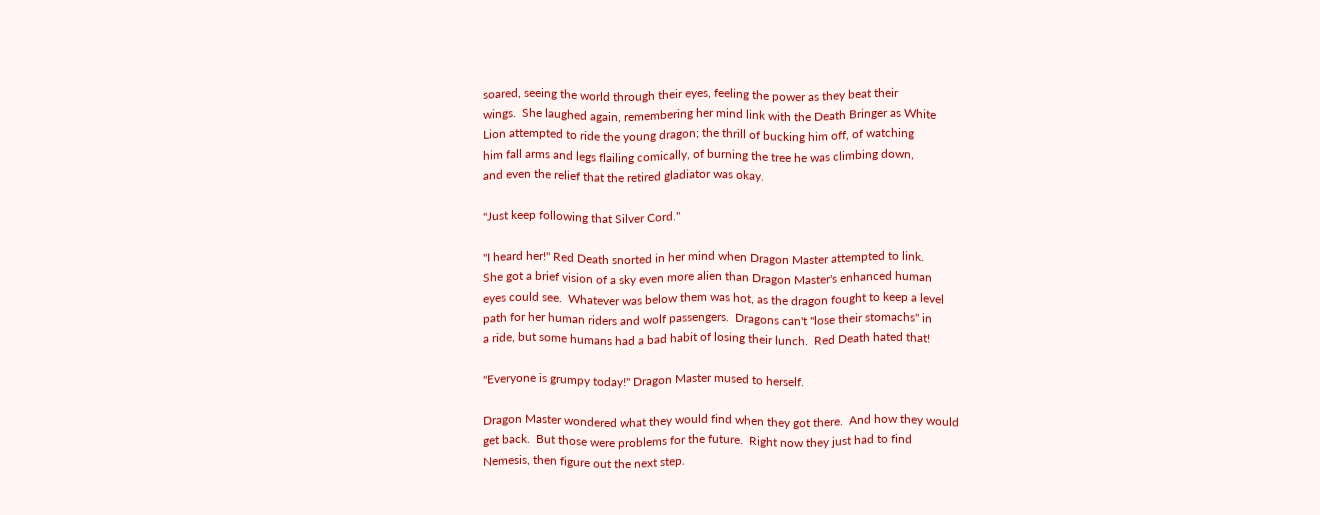soared, seeing the world through their eyes, feeling the power as they beat their
wings.  She laughed again, remembering her mind link with the Death Bringer as White
Lion attempted to ride the young dragon; the thrill of bucking him off, of watching
him fall arms and legs flailing comically, of burning the tree he was climbing down,
and even the relief that the retired gladiator was okay.

"Just keep following that Silver Cord."

"I heard her!" Red Death snorted in her mind when Dragon Master attempted to link.
She got a brief vision of a sky even more alien than Dragon Master's enhanced human
eyes could see.  Whatever was below them was hot, as the dragon fought to keep a level
path for her human riders and wolf passengers.  Dragons can't "lose their stomachs" in
a ride, but some humans had a bad habit of losing their lunch.  Red Death hated that!

"Everyone is grumpy today!" Dragon Master mused to herself.

Dragon Master wondered what they would find when they got there.  And how they would
get back.  But those were problems for the future.  Right now they just had to find
Nemesis, then figure out the next step.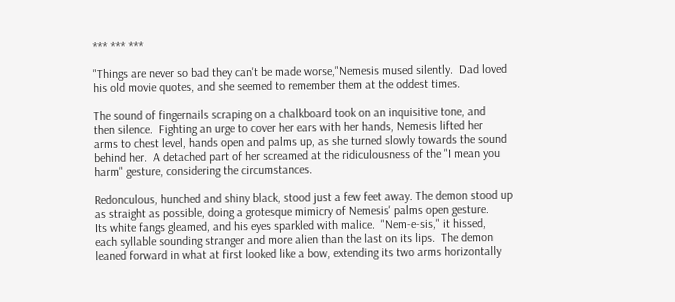*** *** ***

"Things are never so bad they can't be made worse,"Nemesis mused silently.  Dad loved
his old movie quotes, and she seemed to remember them at the oddest times.

The sound of fingernails scraping on a chalkboard took on an inquisitive tone, and
then silence.  Fighting an urge to cover her ears with her hands, Nemesis lifted her
arms to chest level, hands open and palms up, as she turned slowly towards the sound
behind her.  A detached part of her screamed at the ridiculousness of the "I mean you
harm" gesture, considering the circumstances.

Redonculous, hunched and shiny black, stood just a few feet away. The demon stood up
as straight as possible, doing a grotesque mimicry of Nemesis' palms open gesture.
Its white fangs gleamed, and his eyes sparkled with malice.  "Nem-e-sis," it hissed,
each syllable sounding stranger and more alien than the last on its lips.  The demon
leaned forward in what at first looked like a bow, extending its two arms horizontally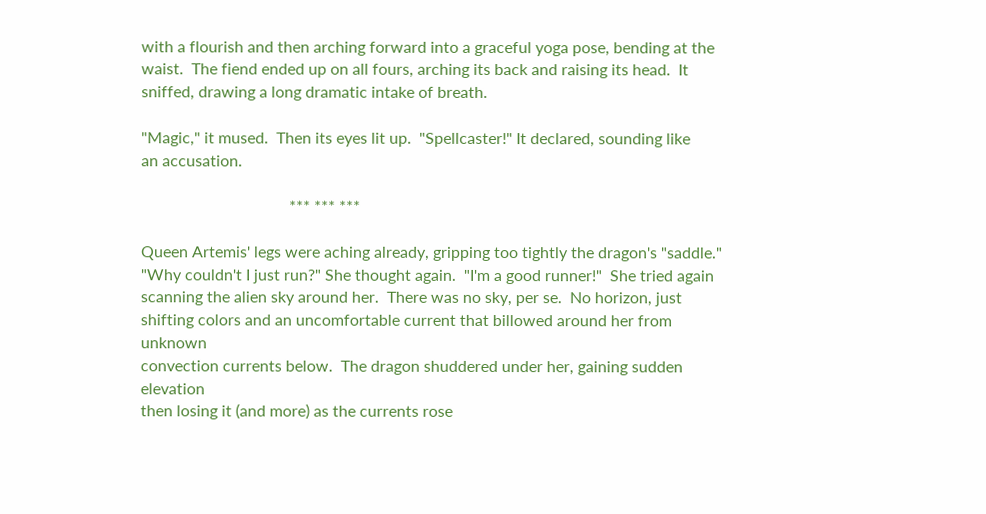with a flourish and then arching forward into a graceful yoga pose, bending at the
waist.  The fiend ended up on all fours, arching its back and raising its head.  It
sniffed, drawing a long dramatic intake of breath.

"Magic," it mused.  Then its eyes lit up.  "Spellcaster!" It declared, sounding like
an accusation.

                                     *** *** ***

Queen Artemis' legs were aching already, gripping too tightly the dragon's "saddle."
"Why couldn't I just run?" She thought again.  "I'm a good runner!"  She tried again
scanning the alien sky around her.  There was no sky, per se.  No horizon, just
shifting colors and an uncomfortable current that billowed around her from unknown
convection currents below.  The dragon shuddered under her, gaining sudden elevation
then losing it (and more) as the currents rose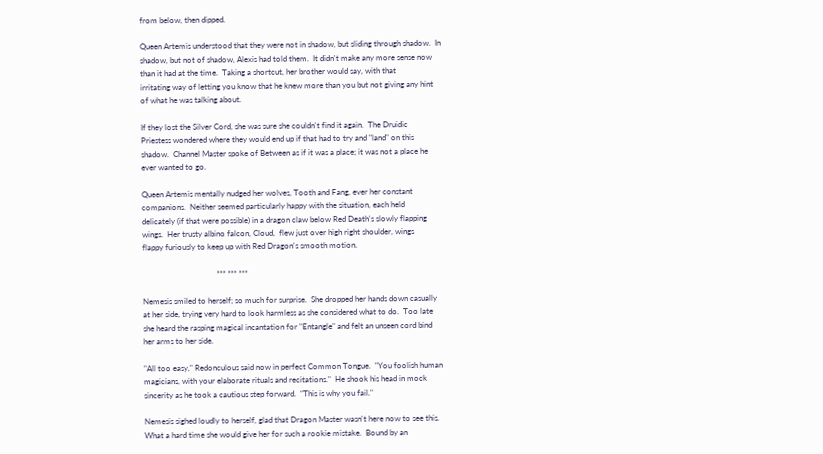from below, then dipped.

Queen Artemis understood that they were not in shadow, but sliding through shadow.  In
shadow, but not of shadow, Alexis had told them.  It didn't make any more sense now
than it had at the time.  Taking a shortcut, her brother would say, with that
irritating way of letting you know that he knew more than you but not giving any hint
of what he was talking about.

If they lost the Silver Cord, she was sure she couldn't find it again.  The Druidic
Priestess wondered where they would end up if that had to try and "land" on this
shadow.  Channel Master spoke of Between as if it was a place; it was not a place he
ever wanted to go.

Queen Artemis mentally nudged her wolves, Tooth and Fang, ever her constant
companions.  Neither seemed particularly happy with the situation, each held
delicately (if that were possible) in a dragon claw below Red Death's slowly flapping
wings.  Her trusty albino falcon, Cloud,  flew just over high right shoulder, wings
flappy furiously to keep up with Red Dragon's smooth motion.

                                     *** *** ***

Nemesis smiled to herself; so much for surprise.  She dropped her hands down casually
at her side, trying very hard to look harmless as she considered what to do.  Too late
she heard the rasping magical incantation for "Entangle" and felt an unseen cord bind
her arms to her side.

"All too easy," Redonculous said now in perfect Common Tongue.  "You foolish human
magicians, with your elaborate rituals and recitations."  He shook his head in mock
sincerity as he took a cautious step forward.  "This is why you fail."

Nemesis sighed loudly to herself, glad that Dragon Master wasn't here now to see this.
What a hard time she would give her for such a rookie mistake.  Bound by an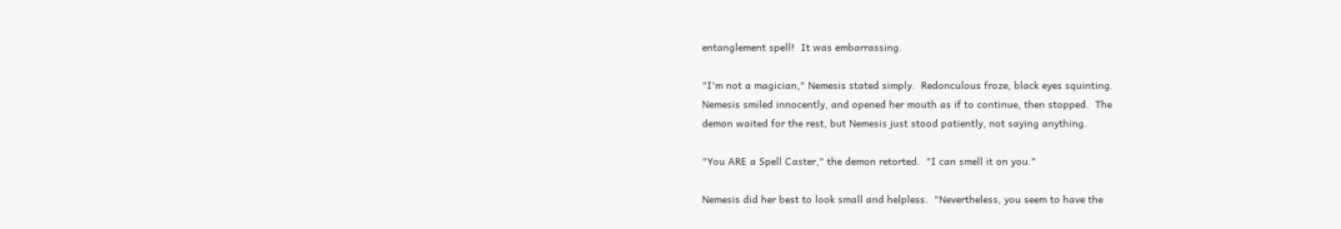entanglement spell!  It was embarrassing.

"I'm not a magician," Nemesis stated simply.  Redonculous froze, black eyes squinting.
Nemesis smiled innocently, and opened her mouth as if to continue, then stopped.  The
demon waited for the rest, but Nemesis just stood patiently, not saying anything.

"You ARE a Spell Caster," the demon retorted.  "I can smell it on you."

Nemesis did her best to look small and helpless.  "Nevertheless, you seem to have the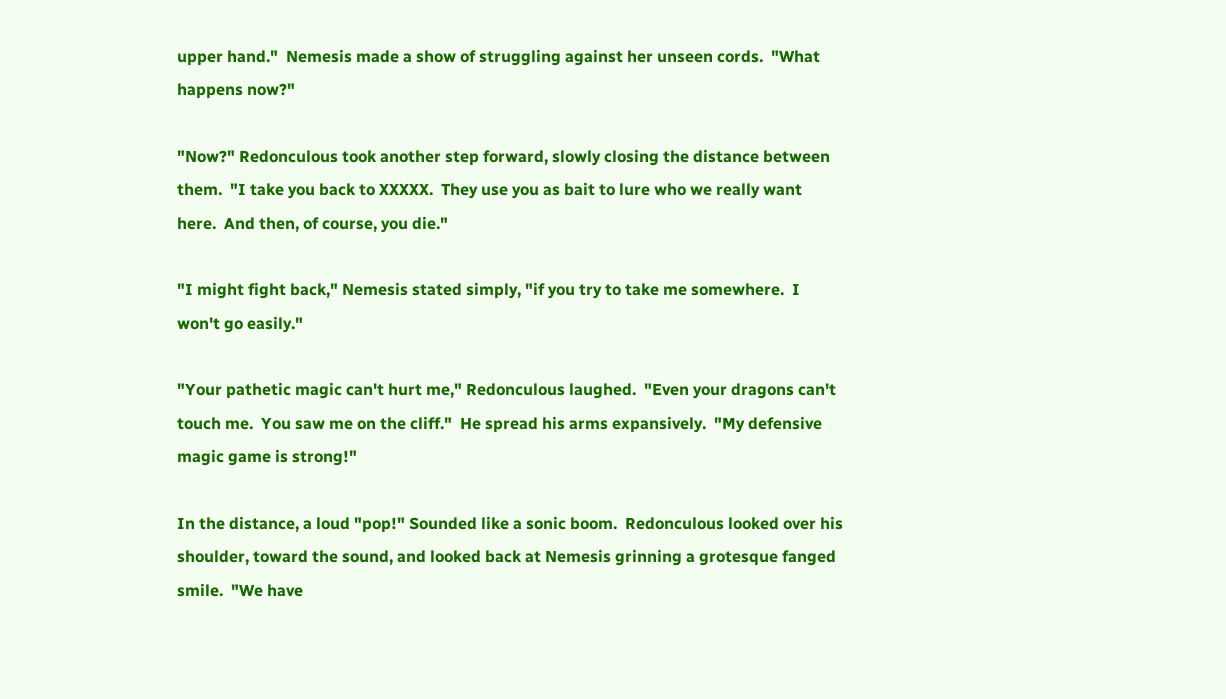upper hand."  Nemesis made a show of struggling against her unseen cords.  "What
happens now?"

"Now?" Redonculous took another step forward, slowly closing the distance between
them.  "I take you back to XXXXX.  They use you as bait to lure who we really want
here.  And then, of course, you die."

"I might fight back," Nemesis stated simply, "if you try to take me somewhere.  I
won't go easily."

"Your pathetic magic can't hurt me," Redonculous laughed.  "Even your dragons can't
touch me.  You saw me on the cliff."  He spread his arms expansively.  "My defensive
magic game is strong!"

In the distance, a loud "pop!" Sounded like a sonic boom.  Redonculous looked over his
shoulder, toward the sound, and looked back at Nemesis grinning a grotesque fanged
smile.  "We have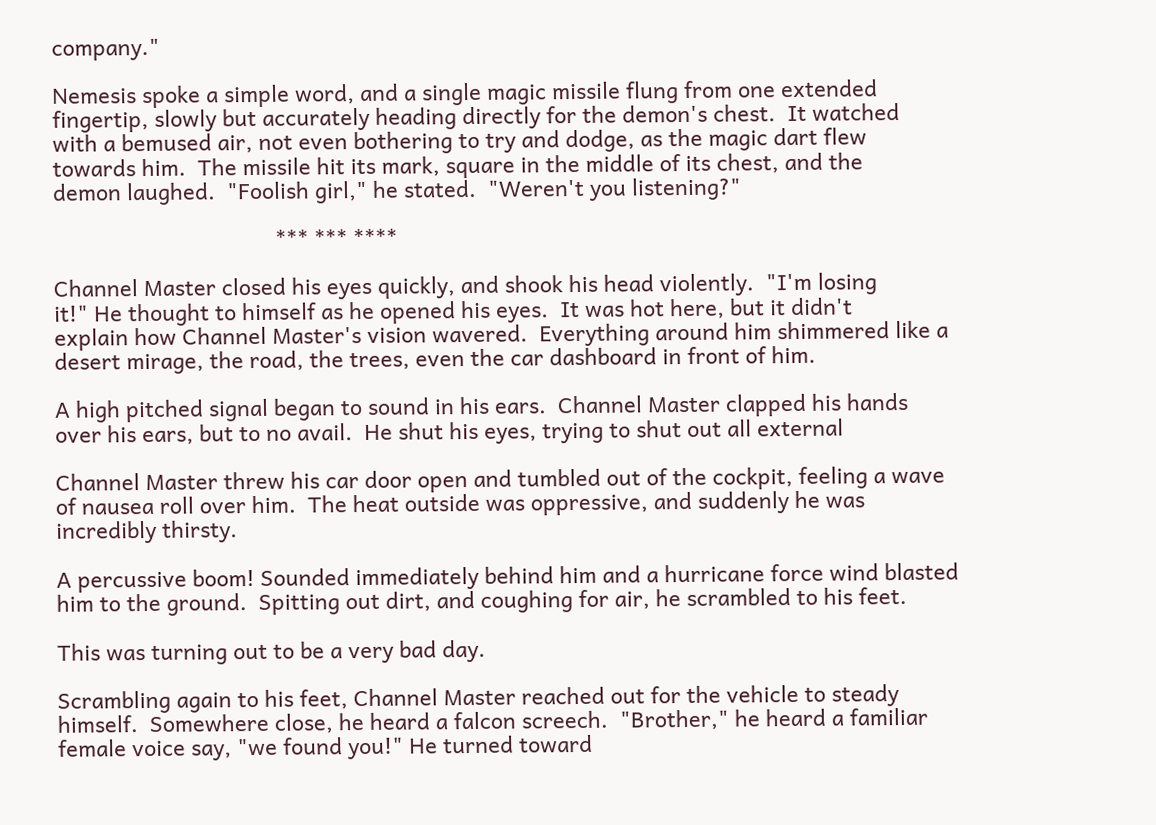company."

Nemesis spoke a simple word, and a single magic missile flung from one extended
fingertip, slowly but accurately heading directly for the demon's chest.  It watched
with a bemused air, not even bothering to try and dodge, as the magic dart flew
towards him.  The missile hit its mark, square in the middle of its chest, and the
demon laughed.  "Foolish girl," he stated.  "Weren't you listening?"

                                     *** *** ****

Channel Master closed his eyes quickly, and shook his head violently.  "I'm losing
it!" He thought to himself as he opened his eyes.  It was hot here, but it didn't
explain how Channel Master's vision wavered.  Everything around him shimmered like a
desert mirage, the road, the trees, even the car dashboard in front of him.

A high pitched signal began to sound in his ears.  Channel Master clapped his hands
over his ears, but to no avail.  He shut his eyes, trying to shut out all external

Channel Master threw his car door open and tumbled out of the cockpit, feeling a wave
of nausea roll over him.  The heat outside was oppressive, and suddenly he was
incredibly thirsty.

A percussive boom! Sounded immediately behind him and a hurricane force wind blasted
him to the ground.  Spitting out dirt, and coughing for air, he scrambled to his feet.

This was turning out to be a very bad day.

Scrambling again to his feet, Channel Master reached out for the vehicle to steady
himself.  Somewhere close, he heard a falcon screech.  "Brother," he heard a familiar
female voice say, "we found you!" He turned toward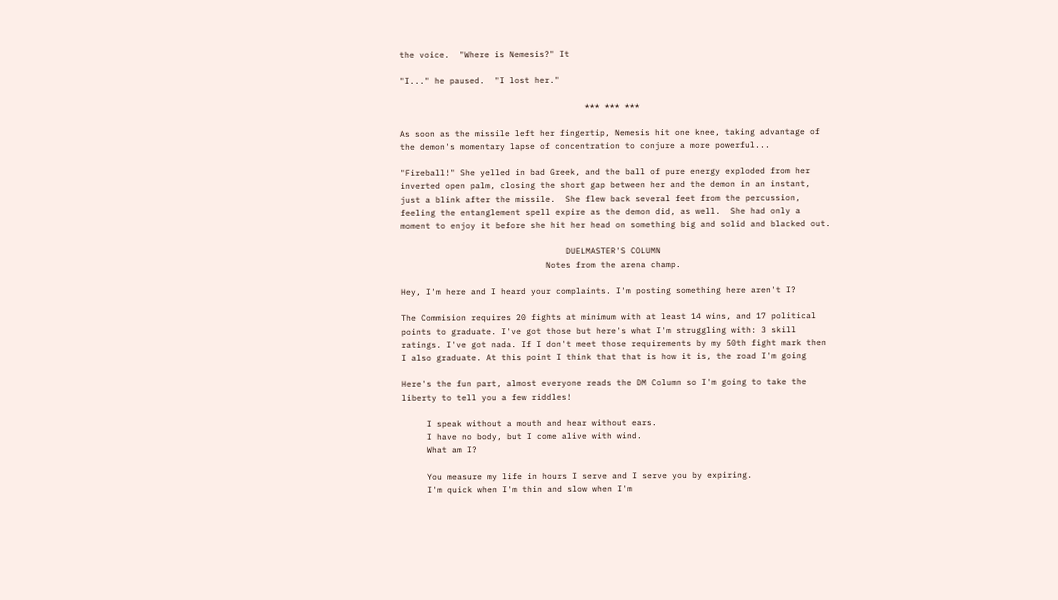the voice.  "Where is Nemesis?" It

"I..." he paused.  "I lost her."

                                     *** *** ***

As soon as the missile left her fingertip, Nemesis hit one knee, taking advantage of
the demon's momentary lapse of concentration to conjure a more powerful...

"Fireball!" She yelled in bad Greek, and the ball of pure energy exploded from her
inverted open palm, closing the short gap between her and the demon in an instant,
just a blink after the missile.  She flew back several feet from the percussion,
feeling the entanglement spell expire as the demon did, as well.  She had only a
moment to enjoy it before she hit her head on something big and solid and blacked out.

                                 DUELMASTER'S COLUMN
                             Notes from the arena champ.

Hey, I'm here and I heard your complaints. I'm posting something here aren't I?

The Commision requires 20 fights at minimum with at least 14 wins, and 17 political
points to graduate. I've got those but here's what I'm struggling with: 3 skill
ratings. I've got nada. If I don't meet those requirements by my 50th fight mark then
I also graduate. At this point I think that that is how it is, the road I'm going

Here's the fun part, almost everyone reads the DM Column so I'm going to take the
liberty to tell you a few riddles!

     I speak without a mouth and hear without ears.
     I have no body, but I come alive with wind.
     What am I?

     You measure my life in hours I serve and I serve you by expiring.
     I'm quick when I'm thin and slow when I'm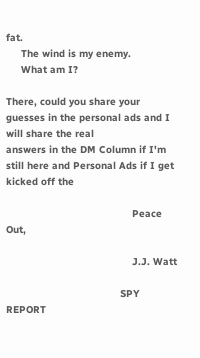fat.
     The wind is my enemy.
     What am I?

There, could you share your guesses in the personal ads and I will share the real
answers in the DM Column if I'm still here and Personal Ads if I get kicked off the

                                          Peace Out,

                                          J.J. Watt

                                      SPY REPORT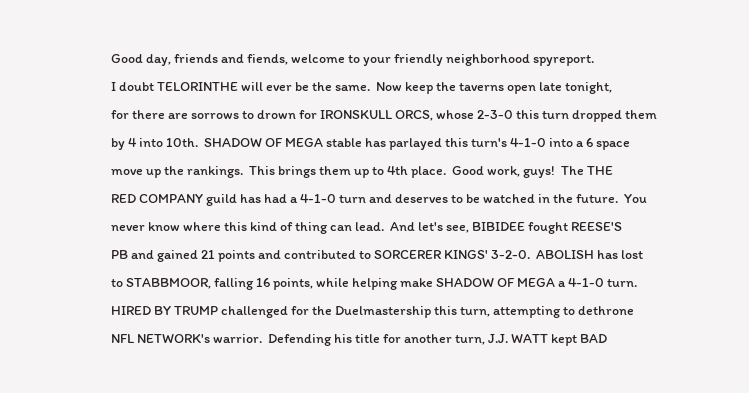Good day, friends and fiends, welcome to your friendly neighborhood spyreport.
I doubt TELORINTHE will ever be the same.  Now keep the taverns open late tonight,
for there are sorrows to drown for IRONSKULL ORCS, whose 2-3-0 this turn dropped them
by 4 into 10th.  SHADOW OF MEGA stable has parlayed this turn's 4-1-0 into a 6 space
move up the rankings.  This brings them up to 4th place.  Good work, guys!  The THE
RED COMPANY guild has had a 4-1-0 turn and deserves to be watched in the future.  You
never know where this kind of thing can lead.  And let's see, BIBIDEE fought REESE'S
PB and gained 21 points and contributed to SORCERER KINGS' 3-2-0.  ABOLISH has lost
to STABBMOOR, falling 16 points, while helping make SHADOW OF MEGA a 4-1-0 turn.
HIRED BY TRUMP challenged for the Duelmastership this turn, attempting to dethrone
NFL NETWORK's warrior.  Defending his title for another turn, J.J. WATT kept BAD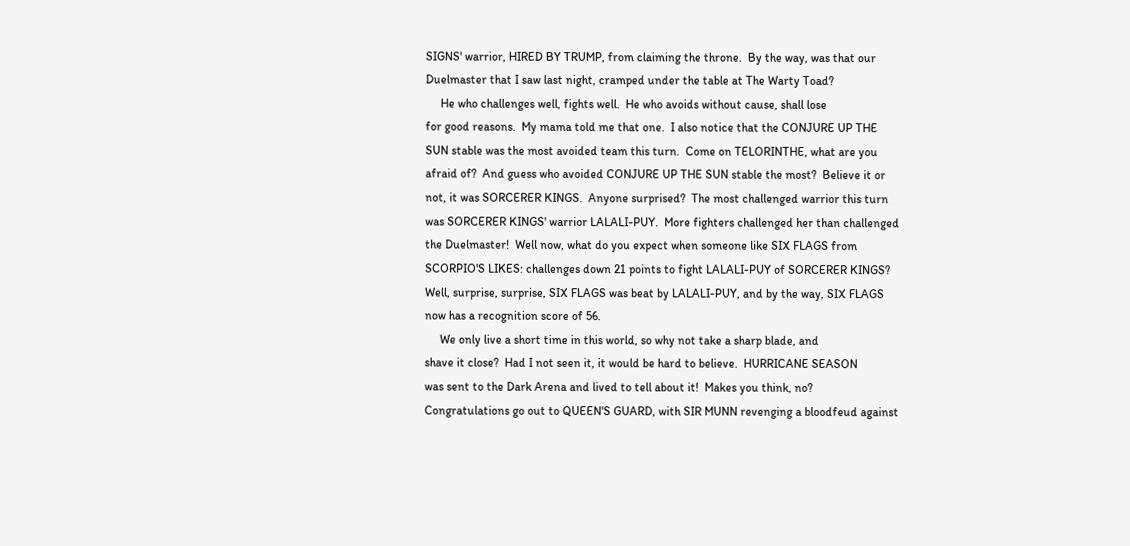SIGNS' warrior, HIRED BY TRUMP, from claiming the throne.  By the way, was that our
Duelmaster that I saw last night, cramped under the table at The Warty Toad?
     He who challenges well, fights well.  He who avoids without cause, shall lose
for good reasons.  My mama told me that one.  I also notice that the CONJURE UP THE
SUN stable was the most avoided team this turn.  Come on TELORINTHE, what are you
afraid of?  And guess who avoided CONJURE UP THE SUN stable the most?  Believe it or
not, it was SORCERER KINGS.  Anyone surprised?  The most challenged warrior this turn
was SORCERER KINGS' warrior LALALI-PUY.  More fighters challenged her than challenged
the Duelmaster!  Well now, what do you expect when someone like SIX FLAGS from
SCORPIO'S LIKES: challenges down 21 points to fight LALALI-PUY of SORCERER KINGS?
Well, surprise, surprise, SIX FLAGS was beat by LALALI-PUY, and by the way, SIX FLAGS
now has a recognition score of 56.
     We only live a short time in this world, so why not take a sharp blade, and
shave it close?  Had I not seen it, it would be hard to believe.  HURRICANE SEASON
was sent to the Dark Arena and lived to tell about it!  Makes you think, no?
Congratulations go out to QUEEN'S GUARD, with SIR MUNN revenging a bloodfeud against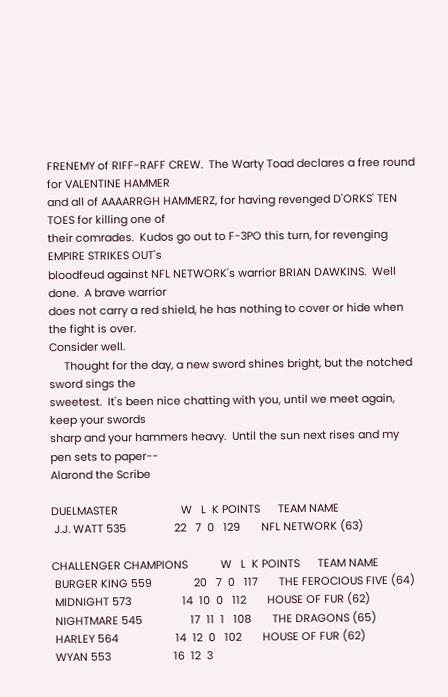FRENEMY of RIFF-RAFF CREW.  The Warty Toad declares a free round for VALENTINE HAMMER
and all of AAAARRGH HAMMERZ, for having revenged D'ORKS' TEN TOES for killing one of
their comrades.  Kudos go out to F-3PO this turn, for revenging EMPIRE STRIKES OUT's
bloodfeud against NFL NETWORK's warrior BRIAN DAWKINS.  Well done.  A brave warrior
does not carry a red shield, he has nothing to cover or hide when the fight is over.
Consider well.
     Thought for the day, a new sword shines bright, but the notched sword sings the
sweetest.  It's been nice chatting with you, until we meet again, keep your swords
sharp and your hammers heavy.  Until the sun next rises and my pen sets to paper--
Alarond the Scribe

DUELMASTER                     W   L  K POINTS      TEAM NAME
 J.J. WATT 535                22   7  0   129       NFL NETWORK (63)

CHALLENGER CHAMPIONS           W   L  K POINTS      TEAM NAME
 BURGER KING 559              20   7  0   117       THE FEROCIOUS FIVE (64)
 MIDNIGHT 573                 14  10  0   112       HOUSE OF FUR (62)
 NIGHTMARE 545                17  11  1   108       THE DRAGONS (65)
 HARLEY 564                   14  12  0   102       HOUSE OF FUR (62)
 WYAN 553                     16  12  3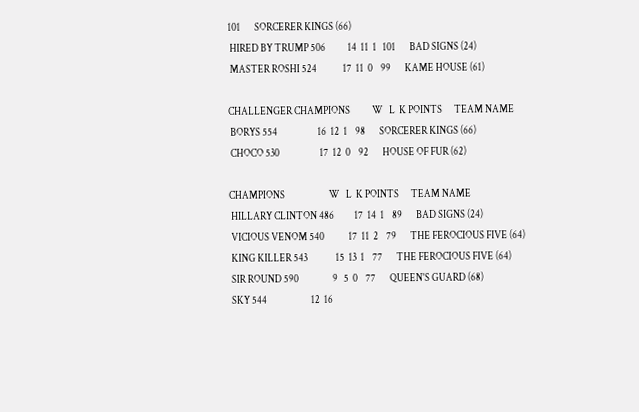101       SORCERER KINGS (66)
 HIRED BY TRUMP 506           14  11  1   101       BAD SIGNS (24)
 MASTER ROSHI 524             17  11  0    99       KAME HOUSE (61)

CHALLENGER CHAMPIONS           W   L  K POINTS      TEAM NAME
 BORYS 554                    16  12  1    98       SORCERER KINGS (66)
 CHOCO 530                    17  12  0    92       HOUSE OF FUR (62)

CHAMPIONS                      W   L  K POINTS      TEAM NAME
 HILLARY CLINTON 486          17  14  1    89       BAD SIGNS (24)
 VICIOUS VENOM 540            17  11  2    79       THE FEROCIOUS FIVE (64)
 KING KILLER 543              15  13  1    77       THE FEROCIOUS FIVE (64)
 SIR ROUND 590                 9   5  0    77       QUEEN'S GUARD (68)
 SKY 544                      12  16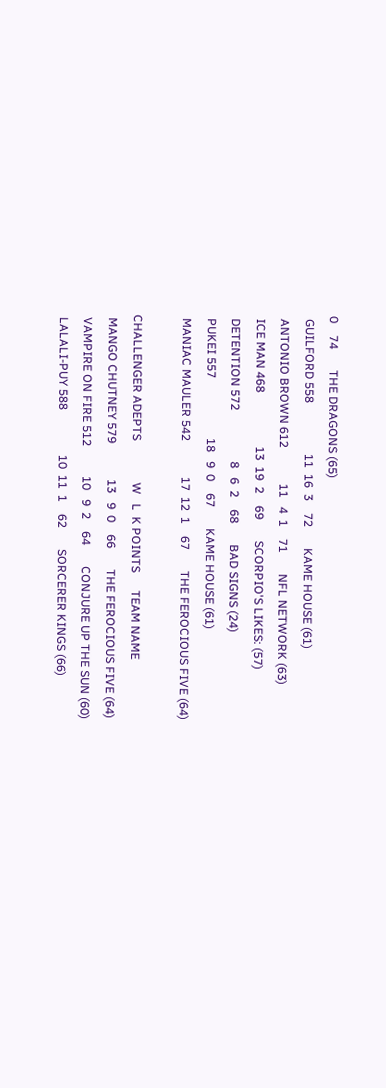0    74       THE DRAGONS (65)
 GUILFORD 558                 11  16  3    72       KAME HOUSE (61)
 ANTONIO BROWN 612            11   4  1    71       NFL NETWORK (63)
 ICE MAN 468                  13  19  2    69       SCORPIO'S LIKES: (57)
 DETENTION 572                 8   6  2    68       BAD SIGNS (24)
 PUKEI 557                    18   9  0    67       KAME HOUSE (61)
 MANIAC MAULER 542            17  12  1    67       THE FEROCIOUS FIVE (64)

CHALLENGER ADEPTS              W   L  K POINTS      TEAM NAME
 MANGO CHUTNEY 579            13   9  0    66       THE FEROCIOUS FIVE (64)
 VAMPIRE ON FIRE 512          10   9  2    64       CONJURE UP THE SUN (60)
 LALALI-PUY 588               10  11  1    62       SORCERER KINGS (66)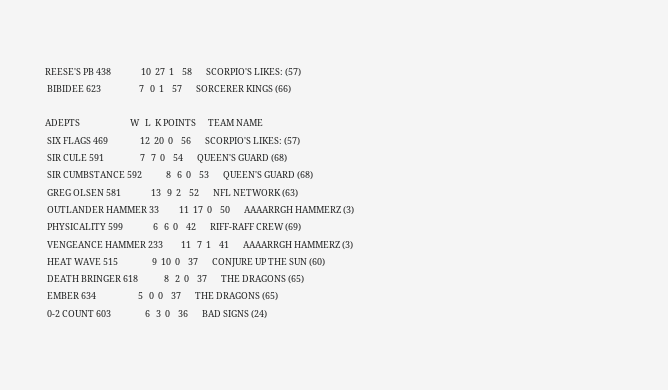REESE'S PB 438               10  27  1    58       SCORPIO'S LIKES: (57)
 BIBIDEE 623                   7   0  1    57       SORCERER KINGS (66)

ADEPTS                         W   L  K POINTS      TEAM NAME
 SIX FLAGS 469                12  20  0    56       SCORPIO'S LIKES: (57)
 SIR CULE 591                  7   7  0    54       QUEEN'S GUARD (68)
 SIR CUMBSTANCE 592            8   6  0    53       QUEEN'S GUARD (68)
 GREG OLSEN 581               13   9  2    52       NFL NETWORK (63)
 OUTLANDER HAMMER 33          11  17  0    50       AAAARRGH HAMMERZ (3)
 PHYSICALITY 599               6   6  0    42       RIFF-RAFF CREW (69)
 VENGEANCE HAMMER 233         11   7  1    41       AAAARRGH HAMMERZ (3)
 HEAT WAVE 515                 9  10  0    37       CONJURE UP THE SUN (60)
 DEATH BRINGER 618             8   2  0    37       THE DRAGONS (65)
 EMBER 634                     5   0  0    37       THE DRAGONS (65)
 0-2 COUNT 603                 6   3  0    36       BAD SIGNS (24)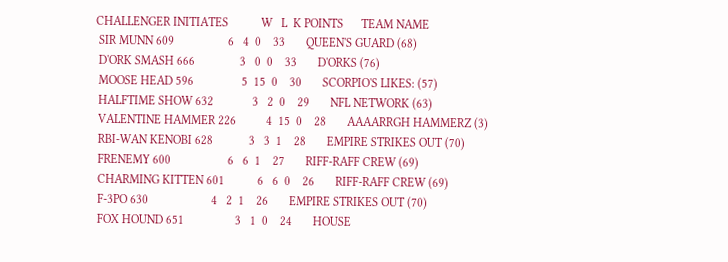CHALLENGER INITIATES           W   L  K POINTS      TEAM NAME
 SIR MUNN 609                  6   4  0    33       QUEEN'S GUARD (68)
 D'ORK SMASH 666               3   0  0    33       D'ORKS (76)
 MOOSE HEAD 596                5  15  0    30       SCORPIO'S LIKES: (57)
 HALFTIME SHOW 632             3   2  0    29       NFL NETWORK (63)
 VALENTINE HAMMER 226          4  15  0    28       AAAARRGH HAMMERZ (3)
 RBI-WAN KENOBI 628            3   3  1    28       EMPIRE STRIKES OUT (70)
 FRENEMY 600                   6   6  1    27       RIFF-RAFF CREW (69)
 CHARMING KITTEN 601           6   6  0    26       RIFF-RAFF CREW (69)
 F-3PO 630                     4   2  1    26       EMPIRE STRIKES OUT (70)
 FOX HOUND 651                 3   1  0    24       HOUSE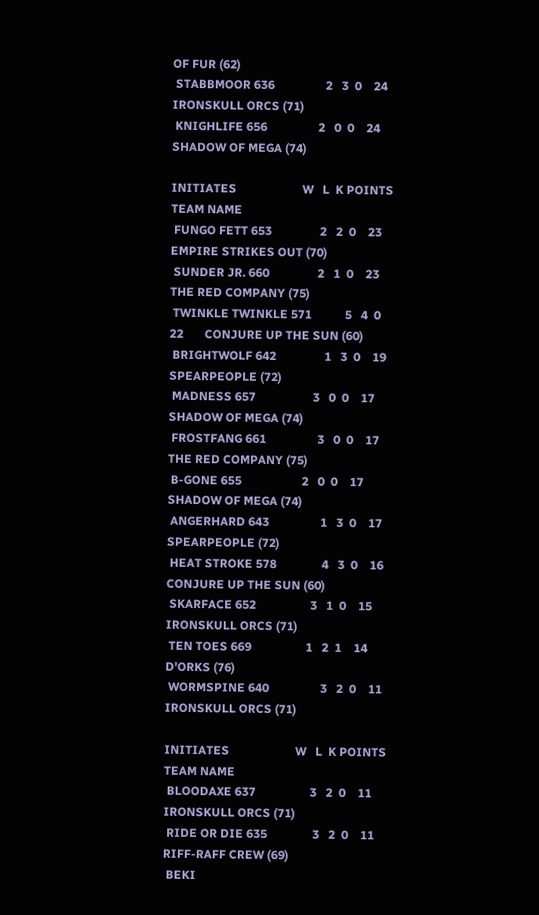OF FUR (62)
 STABBMOOR 636                 2   3  0    24       IRONSKULL ORCS (71)
 KNIGHLIFE 656                 2   0  0    24       SHADOW OF MEGA (74)

INITIATES                      W   L  K POINTS      TEAM NAME
 FUNGO FETT 653                2   2  0    23       EMPIRE STRIKES OUT (70)
 SUNDER JR. 660                2   1  0    23       THE RED COMPANY (75)
 TWINKLE TWINKLE 571           5   4  0    22       CONJURE UP THE SUN (60)
 BRIGHTWOLF 642                1   3  0    19       SPEARPEOPLE (72)
 MADNESS 657                   3   0  0    17       SHADOW OF MEGA (74)
 FROSTFANG 661                 3   0  0    17       THE RED COMPANY (75)
 B-GONE 655                    2   0  0    17       SHADOW OF MEGA (74)
 ANGERHARD 643                 1   3  0    17       SPEARPEOPLE (72)
 HEAT STROKE 578               4   3  0    16       CONJURE UP THE SUN (60)
 SKARFACE 652                  3   1  0    15       IRONSKULL ORCS (71)
 TEN TOES 669                  1   2  1    14       D'ORKS (76)
 WORMSPINE 640                 3   2  0    11       IRONSKULL ORCS (71)

INITIATES                      W   L  K POINTS      TEAM NAME
 BLOODAXE 637                  3   2  0    11       IRONSKULL ORCS (71)
 RIDE OR DIE 635               3   2  0    11       RIFF-RAFF CREW (69)
 BEKI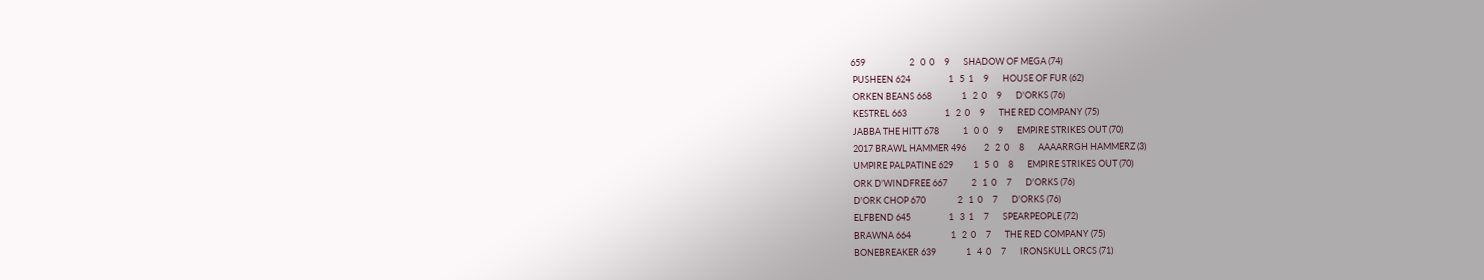659                      2   0  0     9       SHADOW OF MEGA (74)
 PUSHEEN 624                   1   5  1     9       HOUSE OF FUR (62)
 ORKEN BEANS 668               1   2  0     9       D'ORKS (76)
 KESTREL 663                   1   2  0     9       THE RED COMPANY (75)
 JABBA THE HITT 678            1   0  0     9       EMPIRE STRIKES OUT (70)
 2017 BRAWL HAMMER 496         2   2  0     8       AAAARRGH HAMMERZ (3)
 UMPIRE PALPATINE 629          1   5  0     8       EMPIRE STRIKES OUT (70)
 ORK D'WINDFREE 667            2   1  0     7       D'ORKS (76)
 D'ORK CHOP 670                2   1  0     7       D'ORKS (76)
 ELFBEND 645                   1   3  1     7       SPEARPEOPLE (72)
 BRAWNA 664                    1   2  0     7       THE RED COMPANY (75)
 BONEBREAKER 639               1   4  0     7       IRONSKULL ORCS (71)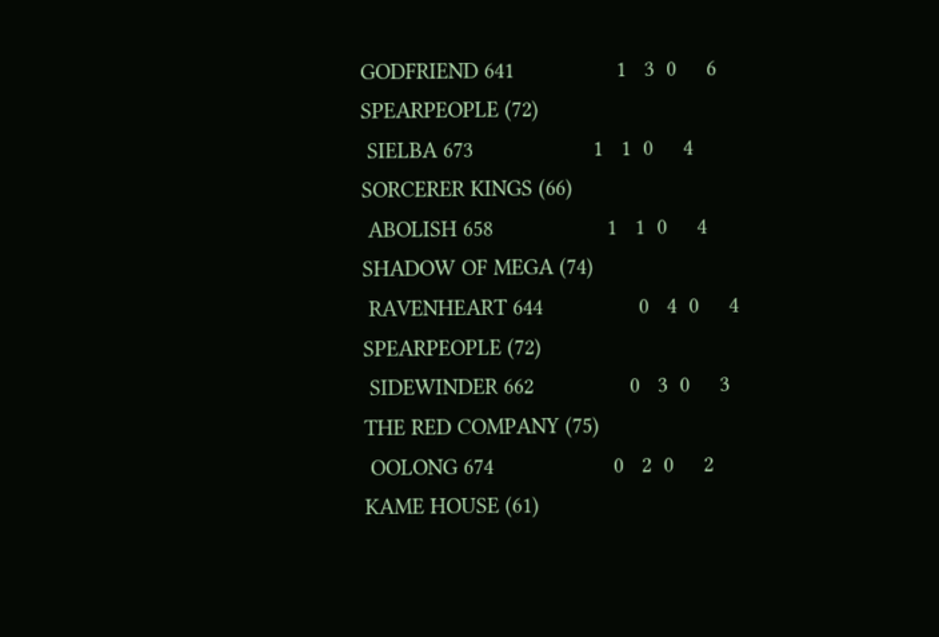GODFRIEND 641                 1   3  0     6       SPEARPEOPLE (72)
 SIELBA 673                    1   1  0     4       SORCERER KINGS (66)
 ABOLISH 658                   1   1  0     4       SHADOW OF MEGA (74)
 RAVENHEART 644                0   4  0     4       SPEARPEOPLE (72)
 SIDEWINDER 662                0   3  0     3       THE RED COMPANY (75)
 OOLONG 674                    0   2  0     2       KAME HOUSE (61)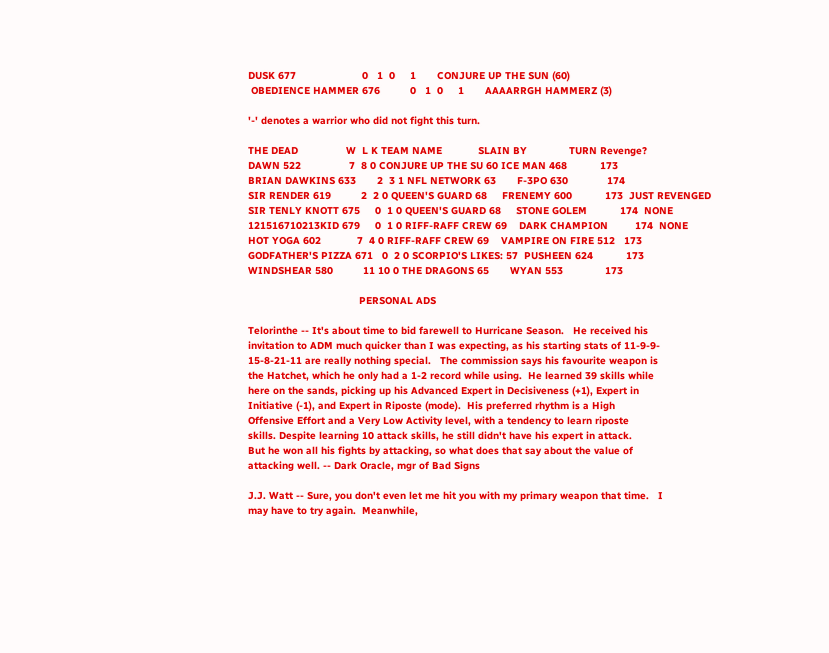DUSK 677                      0   1  0     1       CONJURE UP THE SUN (60)
 OBEDIENCE HAMMER 676          0   1  0     1       AAAARRGH HAMMERZ (3)

'-' denotes a warrior who did not fight this turn.

THE DEAD                W  L K TEAM NAME            SLAIN BY              TURN Revenge?
DAWN 522                7  8 0 CONJURE UP THE SU 60 ICE MAN 468           173
BRIAN DAWKINS 633       2  3 1 NFL NETWORK 63       F-3PO 630             174
SIR RENDER 619          2  2 0 QUEEN'S GUARD 68     FRENEMY 600           173  JUST REVENGED
SIR TENLY KNOTT 675     0  1 0 QUEEN'S GUARD 68     STONE GOLEM           174  NONE
121516710213KID 679     0  1 0 RIFF-RAFF CREW 69    DARK CHAMPION         174  NONE
HOT YOGA 602            7  4 0 RIFF-RAFF CREW 69    VAMPIRE ON FIRE 512   173
GODFATHER'S PIZZA 671   0  2 0 SCORPIO'S LIKES: 57  PUSHEEN 624           173
WINDSHEAR 580          11 10 0 THE DRAGONS 65       WYAN 553              173

                                     PERSONAL ADS

Telorinthe -- It's about time to bid farewell to Hurricane Season.   He received his
invitation to ADM much quicker than I was expecting, as his starting stats of 11-9-9-
15-8-21-11 are really nothing special.   The commission says his favourite weapon is
the Hatchet, which he only had a 1-2 record while using.  He learned 39 skills while
here on the sands, picking up his Advanced Expert in Decisiveness (+1), Expert in
Initiative (-1), and Expert in Riposte (mode).  His preferred rhythm is a High
Offensive Effort and a Very Low Activity level, with a tendency to learn riposte
skills. Despite learning 10 attack skills, he still didn't have his expert in attack.
But he won all his fights by attacking, so what does that say about the value of
attacking well. -- Dark Oracle, mgr of Bad Signs

J.J. Watt -- Sure, you don't even let me hit you with my primary weapon that time.   I
may have to try again.  Meanwhile,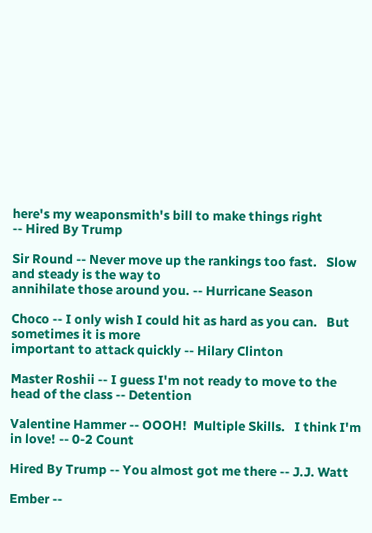here's my weaponsmith's bill to make things right
-- Hired By Trump

Sir Round -- Never move up the rankings too fast.   Slow and steady is the way to
annihilate those around you. -- Hurricane Season

Choco -- I only wish I could hit as hard as you can.   But sometimes it is more
important to attack quickly -- Hilary Clinton

Master Roshii -- I guess I'm not ready to move to the head of the class -- Detention

Valentine Hammer -- OOOH!  Multiple Skills.   I think I'm in love! -- 0-2 Count

Hired By Trump -- You almost got me there -- J.J. Watt

Ember --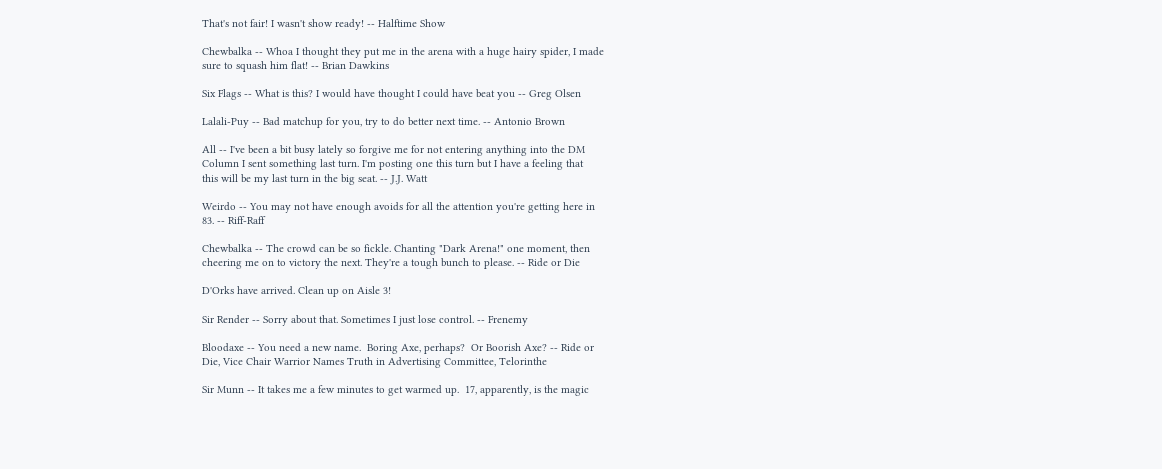That's not fair! I wasn't show ready! -- Halftime Show

Chewbalka -- Whoa I thought they put me in the arena with a huge hairy spider, I made
sure to squash him flat! -- Brian Dawkins

Six Flags -- What is this? I would have thought I could have beat you -- Greg Olsen

Lalali-Puy -- Bad matchup for you, try to do better next time. -- Antonio Brown

All -- I've been a bit busy lately so forgive me for not entering anything into the DM
Column I sent something last turn. I'm posting one this turn but I have a feeling that
this will be my last turn in the big seat. -- J.J. Watt

Weirdo -- You may not have enough avoids for all the attention you're getting here in
83. -- Riff-Raff

Chewbalka -- The crowd can be so fickle. Chanting "Dark Arena!" one moment, then
cheering me on to victory the next. They're a tough bunch to please. -- Ride or Die

D'Orks have arrived. Clean up on Aisle 3!

Sir Render -- Sorry about that. Sometimes I just lose control. -- Frenemy

Bloodaxe -- You need a new name.  Boring Axe, perhaps?  Or Boorish Axe? -- Ride or
Die, Vice Chair Warrior Names Truth in Advertising Committee, Telorinthe

Sir Munn -- It takes me a few minutes to get warmed up.  17, apparently, is the magic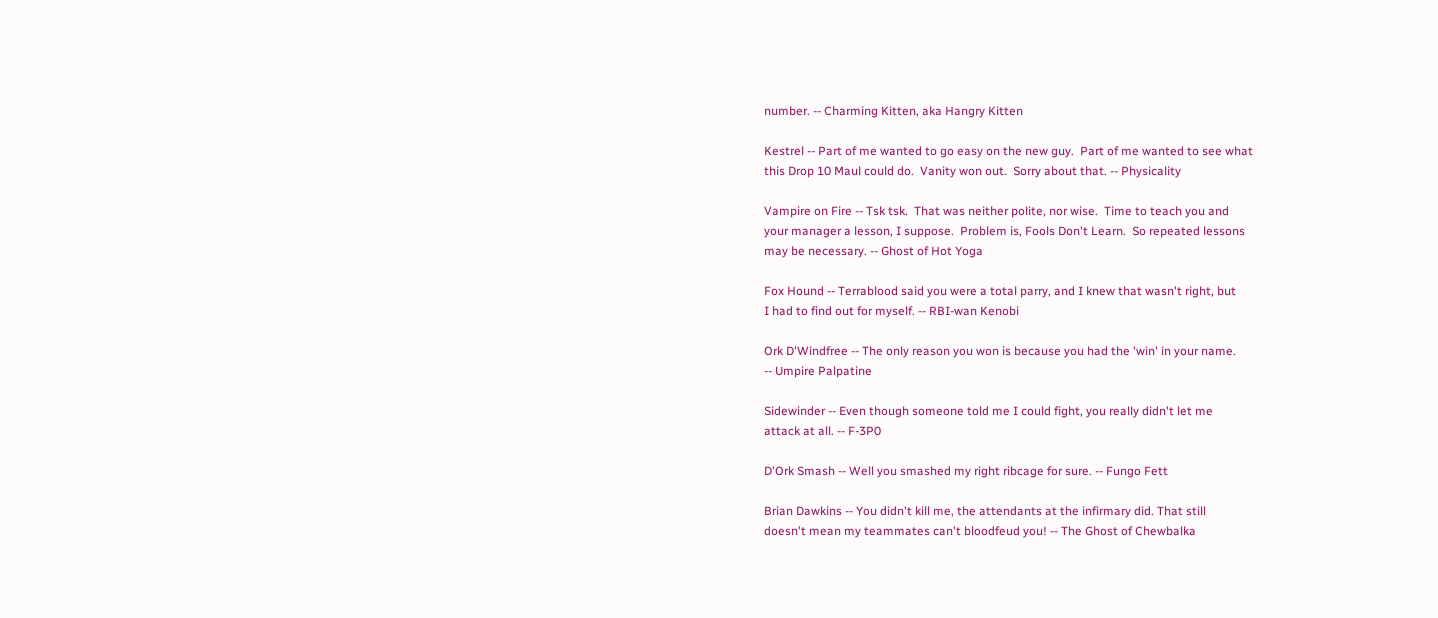number. -- Charming Kitten, aka Hangry Kitten

Kestrel -- Part of me wanted to go easy on the new guy.  Part of me wanted to see what
this Drop 10 Maul could do.  Vanity won out.  Sorry about that. -- Physicality

Vampire on Fire -- Tsk tsk.  That was neither polite, nor wise.  Time to teach you and
your manager a lesson, I suppose.  Problem is, Fools Don't Learn.  So repeated lessons
may be necessary. -- Ghost of Hot Yoga

Fox Hound -- Terrablood said you were a total parry, and I knew that wasn't right, but
I had to find out for myself. -- RBI-wan Kenobi

Ork D'Windfree -- The only reason you won is because you had the 'win' in your name.
-- Umpire Palpatine

Sidewinder -- Even though someone told me I could fight, you really didn't let me
attack at all. -- F-3P0

D'Ork Smash -- Well you smashed my right ribcage for sure. -- Fungo Fett

Brian Dawkins -- You didn't kill me, the attendants at the infirmary did. That still
doesn't mean my teammates can't bloodfeud you! -- The Ghost of Chewbalka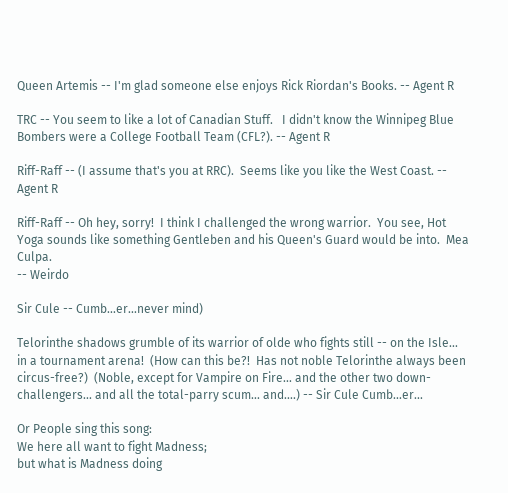Queen Artemis -- I'm glad someone else enjoys Rick Riordan's Books. -- Agent R

TRC -- You seem to like a lot of Canadian Stuff.   I didn't know the Winnipeg Blue
Bombers were a College Football Team (CFL?). -- Agent R

Riff-Raff -- (I assume that's you at RRC).  Seems like you like the West Coast. --
Agent R

Riff-Raff -- Oh hey, sorry!  I think I challenged the wrong warrior.  You see, Hot
Yoga sounds like something Gentleben and his Queen's Guard would be into.  Mea Culpa.
-- Weirdo

Sir Cule -- Cumb...er...never mind)

Telorinthe shadows grumble of its warrior of olde who fights still -- on the Isle...
in a tournament arena!  (How can this be?!  Has not noble Telorinthe always been
circus-free?)  (Noble, except for Vampire on Fire... and the other two down-
challengers... and all the total-parry scum... and....) -- Sir Cule Cumb...er...

Or People sing this song:
We here all want to fight Madness;
but what is Madness doing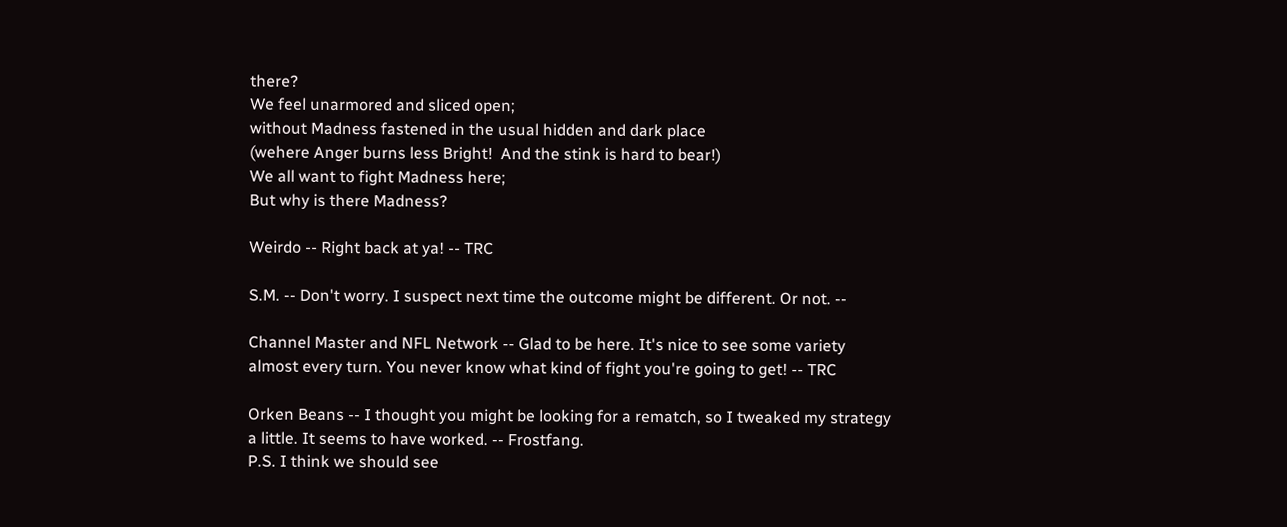there?
We feel unarmored and sliced open;
without Madness fastened in the usual hidden and dark place
(wehere Anger burns less Bright!  And the stink is hard to bear!)
We all want to fight Madness here;
But why is there Madness?

Weirdo -- Right back at ya! -- TRC

S.M. -- Don't worry. I suspect next time the outcome might be different. Or not. --

Channel Master and NFL Network -- Glad to be here. It's nice to see some variety
almost every turn. You never know what kind of fight you're going to get! -- TRC

Orken Beans -- I thought you might be looking for a rematch, so I tweaked my strategy
a little. It seems to have worked. -- Frostfang.
P.S. I think we should see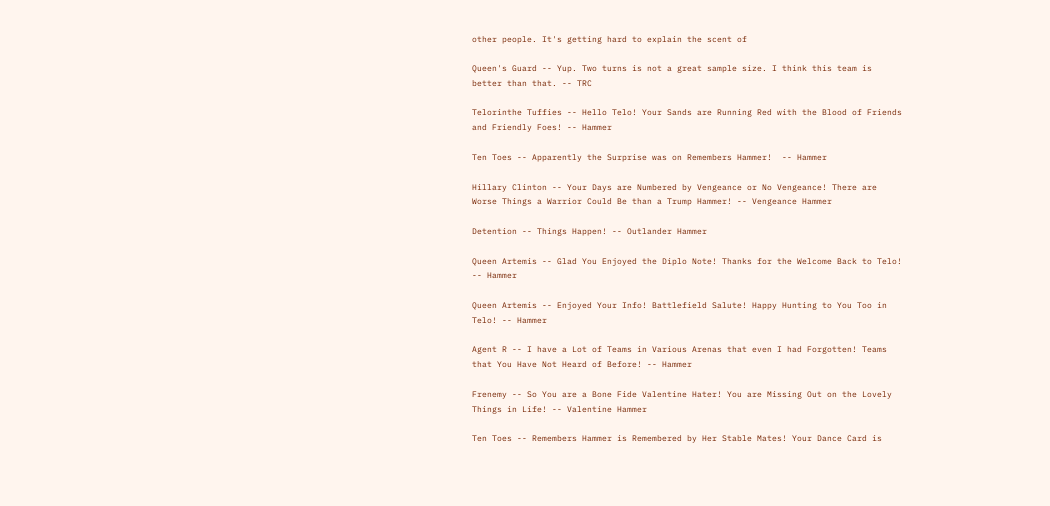other people. It's getting hard to explain the scent of

Queen's Guard -- Yup. Two turns is not a great sample size. I think this team is
better than that. -- TRC

Telorinthe Tuffies -- Hello Telo! Your Sands are Running Red with the Blood of Friends
and Friendly Foes! -- Hammer

Ten Toes -- Apparently the Surprise was on Remembers Hammer!  -- Hammer

Hillary Clinton -- Your Days are Numbered by Vengeance or No Vengeance! There are
Worse Things a Warrior Could Be than a Trump Hammer! -- Vengeance Hammer

Detention -- Things Happen! -- Outlander Hammer

Queen Artemis -- Glad You Enjoyed the Diplo Note! Thanks for the Welcome Back to Telo!
-- Hammer

Queen Artemis -- Enjoyed Your Info! Battlefield Salute! Happy Hunting to You Too in
Telo! -- Hammer

Agent R -- I have a Lot of Teams in Various Arenas that even I had Forgotten! Teams
that You Have Not Heard of Before! -- Hammer

Frenemy -- So You are a Bone Fide Valentine Hater! You are Missing Out on the Lovely
Things in Life! -- Valentine Hammer

Ten Toes -- Remembers Hammer is Remembered by Her Stable Mates! Your Dance Card is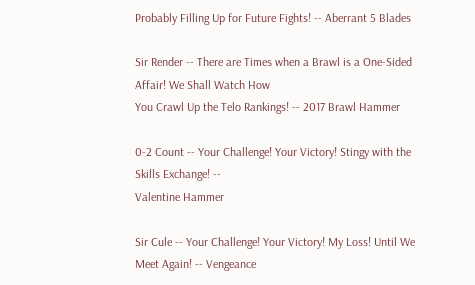Probably Filling Up for Future Fights! -- Aberrant 5 Blades

Sir Render -- There are Times when a Brawl is a One-Sided Affair! We Shall Watch How
You Crawl Up the Telo Rankings! -- 2017 Brawl Hammer

0-2 Count -- Your Challenge! Your Victory! Stingy with the Skills Exchange! --
Valentine Hammer

Sir Cule -- Your Challenge! Your Victory! My Loss! Until We Meet Again! -- Vengeance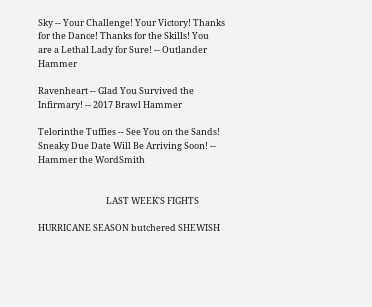Sky -- Your Challenge! Your Victory! Thanks for the Dance! Thanks for the Skills! You
are a Lethal Lady for Sure! -- Outlander Hammer

Ravenheart -- Glad You Survived the Infirmary! -- 2017 Brawl Hammer

Telorinthe Tuffies -- See You on the Sands! Sneaky Due Date Will Be Arriving Soon! --
Hammer the WordSmith


                                  LAST WEEK'S FIGHTS

HURRICANE SEASON butchered SHEWISH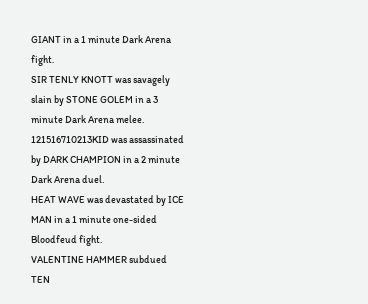GIANT in a 1 minute Dark Arena fight.
SIR TENLY KNOTT was savagely slain by STONE GOLEM in a 3 minute Dark Arena melee.
121516710213KID was assassinated by DARK CHAMPION in a 2 minute Dark Arena duel.
HEAT WAVE was devastated by ICE MAN in a 1 minute one-sided Bloodfeud fight.
VALENTINE HAMMER subdued TEN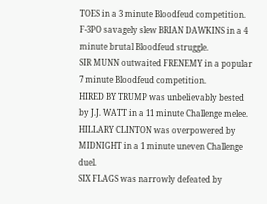TOES in a 3 minute Bloodfeud competition.
F-3PO savagely slew BRIAN DAWKINS in a 4 minute brutal Bloodfeud struggle.
SIR MUNN outwaited FRENEMY in a popular 7 minute Bloodfeud competition.
HIRED BY TRUMP was unbelievably bested by J.J. WATT in a 11 minute Challenge melee.
HILLARY CLINTON was overpowered by MIDNIGHT in a 1 minute uneven Challenge duel.
SIX FLAGS was narrowly defeated by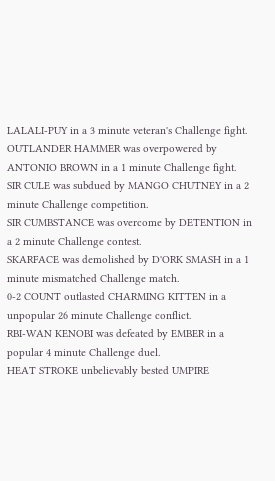LALALI-PUY in a 3 minute veteran's Challenge fight.
OUTLANDER HAMMER was overpowered by ANTONIO BROWN in a 1 minute Challenge fight.
SIR CULE was subdued by MANGO CHUTNEY in a 2 minute Challenge competition.
SIR CUMBSTANCE was overcome by DETENTION in a 2 minute Challenge contest.
SKARFACE was demolished by D'ORK SMASH in a 1 minute mismatched Challenge match.
0-2 COUNT outlasted CHARMING KITTEN in a unpopular 26 minute Challenge conflict.
RBI-WAN KENOBI was defeated by EMBER in a popular 4 minute Challenge duel.
HEAT STROKE unbelievably bested UMPIRE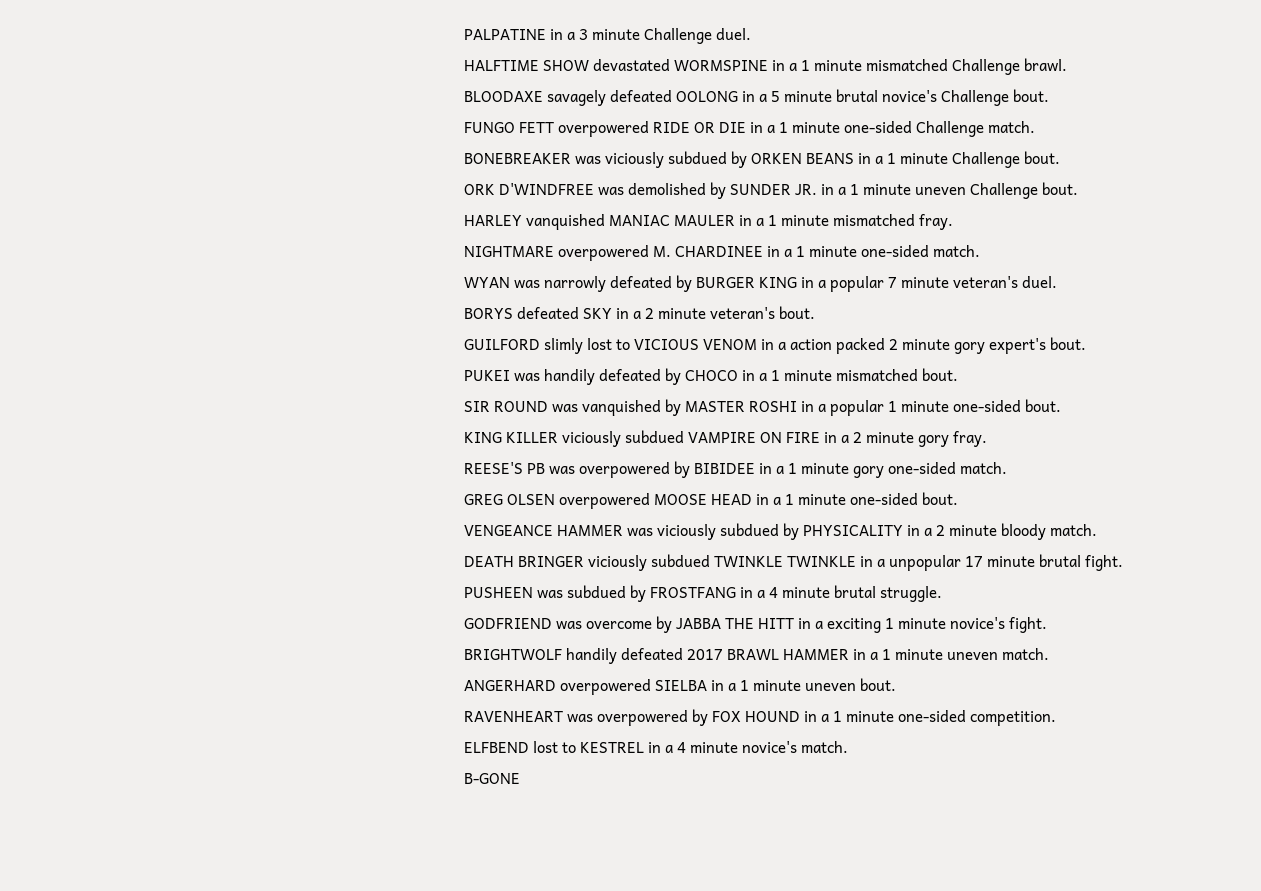PALPATINE in a 3 minute Challenge duel.
HALFTIME SHOW devastated WORMSPINE in a 1 minute mismatched Challenge brawl.
BLOODAXE savagely defeated OOLONG in a 5 minute brutal novice's Challenge bout.
FUNGO FETT overpowered RIDE OR DIE in a 1 minute one-sided Challenge match.
BONEBREAKER was viciously subdued by ORKEN BEANS in a 1 minute Challenge bout.
ORK D'WINDFREE was demolished by SUNDER JR. in a 1 minute uneven Challenge bout.
HARLEY vanquished MANIAC MAULER in a 1 minute mismatched fray.
NIGHTMARE overpowered M. CHARDINEE in a 1 minute one-sided match.
WYAN was narrowly defeated by BURGER KING in a popular 7 minute veteran's duel.
BORYS defeated SKY in a 2 minute veteran's bout.
GUILFORD slimly lost to VICIOUS VENOM in a action packed 2 minute gory expert's bout.
PUKEI was handily defeated by CHOCO in a 1 minute mismatched bout.
SIR ROUND was vanquished by MASTER ROSHI in a popular 1 minute one-sided bout.
KING KILLER viciously subdued VAMPIRE ON FIRE in a 2 minute gory fray.
REESE'S PB was overpowered by BIBIDEE in a 1 minute gory one-sided match.
GREG OLSEN overpowered MOOSE HEAD in a 1 minute one-sided bout.
VENGEANCE HAMMER was viciously subdued by PHYSICALITY in a 2 minute bloody match.
DEATH BRINGER viciously subdued TWINKLE TWINKLE in a unpopular 17 minute brutal fight.
PUSHEEN was subdued by FROSTFANG in a 4 minute brutal struggle.
GODFRIEND was overcome by JABBA THE HITT in a exciting 1 minute novice's fight.
BRIGHTWOLF handily defeated 2017 BRAWL HAMMER in a 1 minute uneven match.
ANGERHARD overpowered SIELBA in a 1 minute uneven bout.
RAVENHEART was overpowered by FOX HOUND in a 1 minute one-sided competition.
ELFBEND lost to KESTREL in a 4 minute novice's match.
B-GONE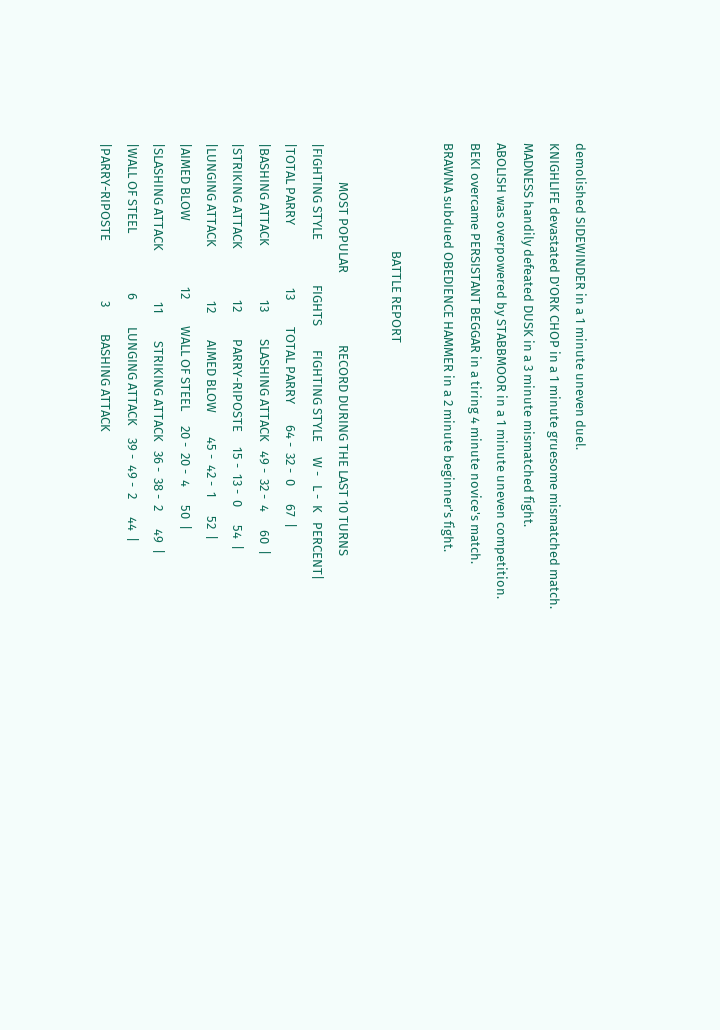demolished SIDEWINDER in a 1 minute uneven duel.
KNIGHLIFE devastated D'ORK CHOP in a 1 minute gruesome mismatched match.
MADNESS handily defeated DUSK in a 3 minute mismatched fight.
ABOLISH was overpowered by STABBMOOR in a 1 minute uneven competition.
BEKI overcame PERSISTANT BEGGAR in a tiring 4 minute novice's match.
BRAWNA subdued OBEDIENCE HAMMER in a 2 minute beginner's fight.

                                    BATTLE REPORT

             MOST POPULAR                        RECORD DURING THE LAST 10 TURNS
|FIGHTING STYLE               FIGHTS        FIGHTING STYLE     W -   L -  K   PERCENT|
|TOTAL PARRY                     13         TOTAL PARRY       64 -  32 -  0      67  |
|BASHING ATTACK                  13         SLASHING ATTACK   49 -  32 -  4      60  |
|STRIKING ATTACK                 12         PARRY-RIPOSTE     15 -  13 -  0      54  |
|LUNGING ATTACK                  12         AIMED BLOW        45 -  42 -  1      52  |
|AIMED BLOW                      12         WALL OF STEEL     20 -  20 -  4      50  |
|SLASHING ATTACK                 11         STRIKING ATTACK   36 -  38 -  2      49  |
|WALL OF STEEL                    6         LUNGING ATTACK    39 -  49 -  2      44  |
|PARRY-RIPOSTE                    3         BASHING ATTACK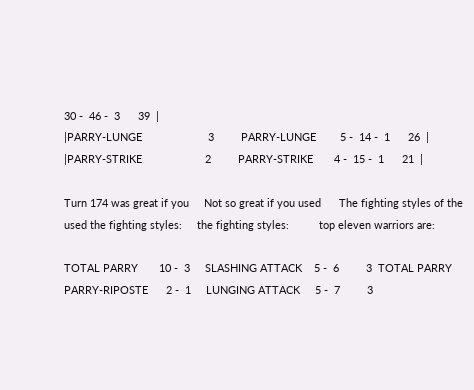30 -  46 -  3      39  |
|PARRY-LUNGE                      3         PARRY-LUNGE        5 -  14 -  1      26  |
|PARRY-STRIKE                     2         PARRY-STRIKE       4 -  15 -  1      21  |

Turn 174 was great if you     Not so great if you used      The fighting styles of the
used the fighting styles:     the fighting styles:          top eleven warriors are:

TOTAL PARRY       10 -  3     SLASHING ATTACK    5 -  6         3  TOTAL PARRY
PARRY-RIPOSTE      2 -  1     LUNGING ATTACK     5 -  7         3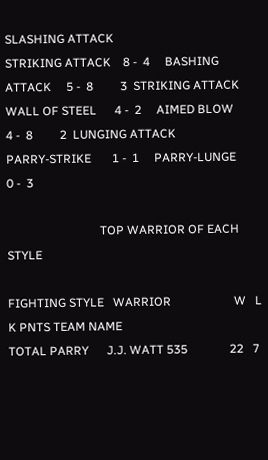SLASHING ATTACK
STRIKING ATTACK    8 -  4     BASHING ATTACK     5 -  8         3  STRIKING ATTACK
WALL OF STEEL      4 -  2     AIMED BLOW         4 -  8         2  LUNGING ATTACK
PARRY-STRIKE       1 -  1     PARRY-LUNGE        0 -  3

                               TOP WARRIOR OF EACH STYLE

FIGHTING STYLE   WARRIOR                     W   L  K PNTS TEAM NAME
TOTAL PARRY      J.J. WATT 535              22   7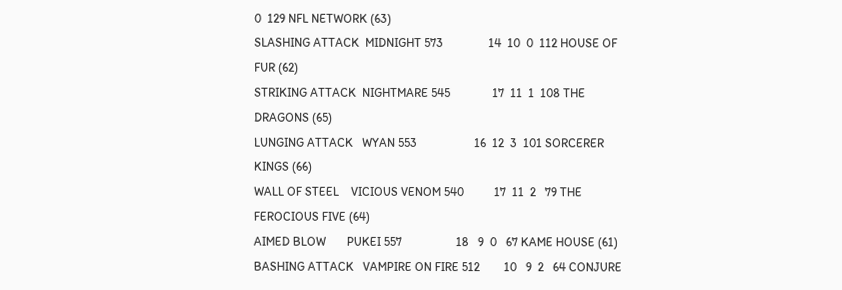0  129 NFL NETWORK (63)
SLASHING ATTACK  MIDNIGHT 573               14  10  0  112 HOUSE OF FUR (62)
STRIKING ATTACK  NIGHTMARE 545              17  11  1  108 THE DRAGONS (65)
LUNGING ATTACK   WYAN 553                   16  12  3  101 SORCERER KINGS (66)
WALL OF STEEL    VICIOUS VENOM 540          17  11  2   79 THE FEROCIOUS FIVE (64)
AIMED BLOW       PUKEI 557                  18   9  0   67 KAME HOUSE (61)
BASHING ATTACK   VAMPIRE ON FIRE 512        10   9  2   64 CONJURE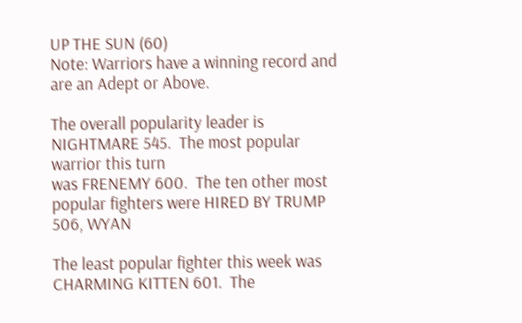UP THE SUN (60)
Note: Warriors have a winning record and are an Adept or Above.

The overall popularity leader is NIGHTMARE 545.  The most popular warrior this turn
was FRENEMY 600.  The ten other most popular fighters were HIRED BY TRUMP 506, WYAN

The least popular fighter this week was CHARMING KITTEN 601.  The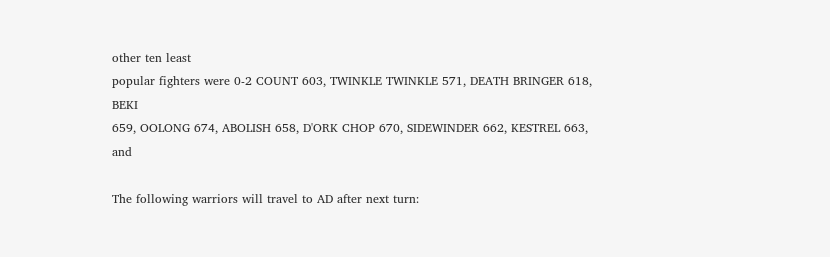other ten least
popular fighters were 0-2 COUNT 603, TWINKLE TWINKLE 571, DEATH BRINGER 618, BEKI
659, OOLONG 674, ABOLISH 658, D'ORK CHOP 670, SIDEWINDER 662, KESTREL 663, and

The following warriors will travel to AD after next turn: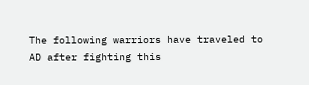The following warriors have traveled to AD after fighting this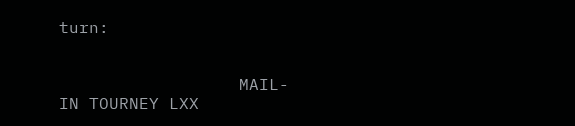turn:


                  MAIL-IN TOURNEY LXX